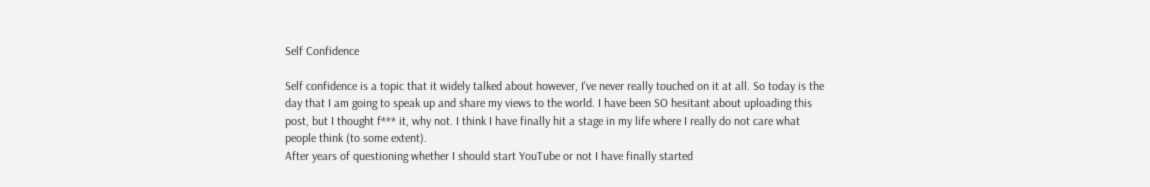Self Confidence

Self confidence is a topic that it widely talked about however, I've never really touched on it at all. So today is the day that I am going to speak up and share my views to the world. I have been SO hesitant about uploading this post, but I thought f*** it, why not. I think I have finally hit a stage in my life where I really do not care what people think (to some extent).
After years of questioning whether I should start YouTube or not I have finally started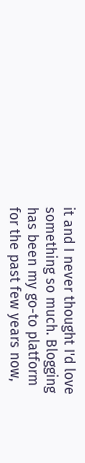it and I never thought I'd love something so much. Blogging has been my go-to platform for the past few years now,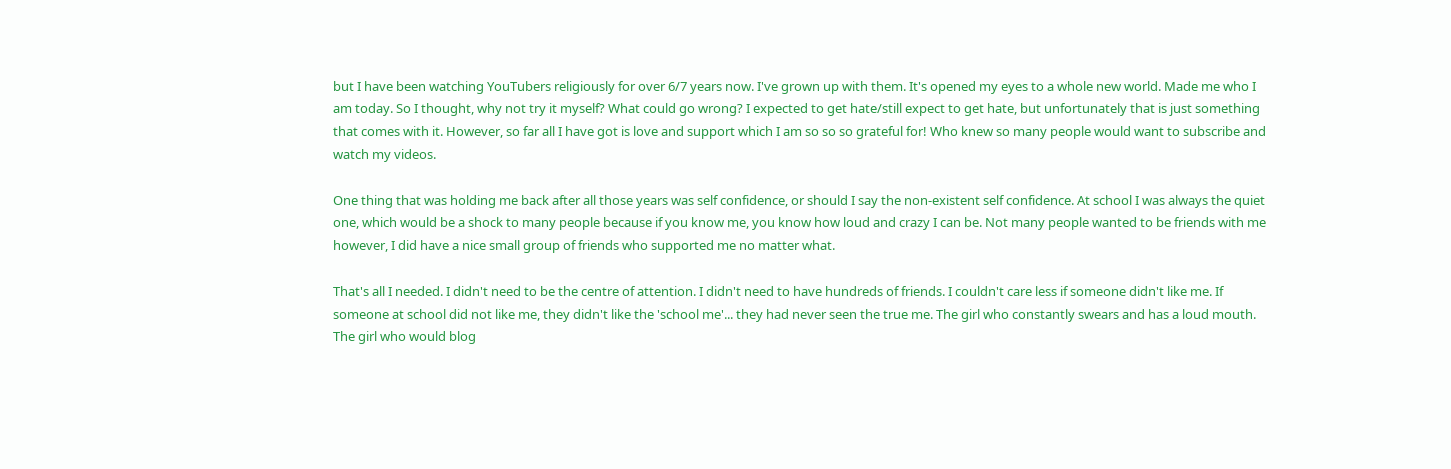but I have been watching YouTubers religiously for over 6/7 years now. I've grown up with them. It's opened my eyes to a whole new world. Made me who I am today. So I thought, why not try it myself? What could go wrong? I expected to get hate/still expect to get hate, but unfortunately that is just something that comes with it. However, so far all I have got is love and support which I am so so so grateful for! Who knew so many people would want to subscribe and watch my videos.

One thing that was holding me back after all those years was self confidence, or should I say the non-existent self confidence. At school I was always the quiet one, which would be a shock to many people because if you know me, you know how loud and crazy I can be. Not many people wanted to be friends with me however, I did have a nice small group of friends who supported me no matter what.

That's all I needed. I didn't need to be the centre of attention. I didn't need to have hundreds of friends. I couldn't care less if someone didn't like me. If someone at school did not like me, they didn't like the 'school me'... they had never seen the true me. The girl who constantly swears and has a loud mouth. The girl who would blog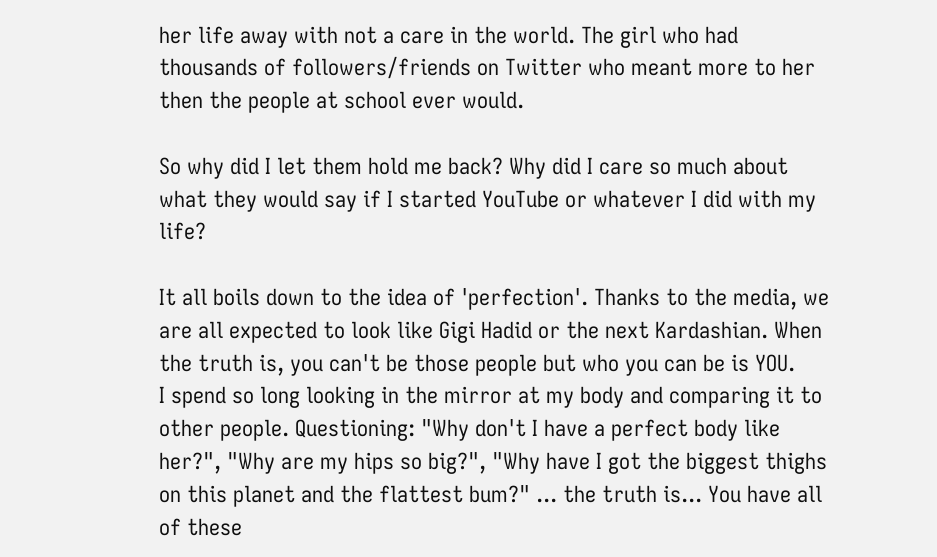her life away with not a care in the world. The girl who had thousands of followers/friends on Twitter who meant more to her then the people at school ever would.

So why did I let them hold me back? Why did I care so much about what they would say if I started YouTube or whatever I did with my life?

It all boils down to the idea of 'perfection'. Thanks to the media, we are all expected to look like Gigi Hadid or the next Kardashian. When the truth is, you can't be those people but who you can be is YOU.
I spend so long looking in the mirror at my body and comparing it to other people. Questioning: "Why don't I have a perfect body like her?", "Why are my hips so big?", "Why have I got the biggest thighs on this planet and the flattest bum?" ... the truth is... You have all of these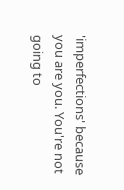'imperfections' because you are you. You're not going to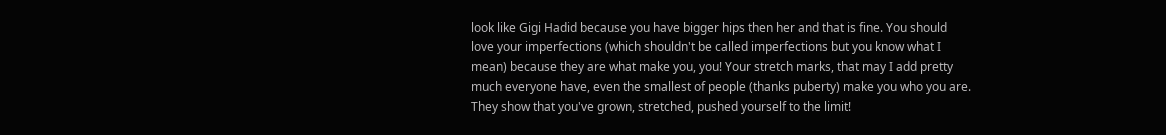look like Gigi Hadid because you have bigger hips then her and that is fine. You should love your imperfections (which shouldn't be called imperfections but you know what I mean) because they are what make you, you! Your stretch marks, that may I add pretty much everyone have, even the smallest of people (thanks puberty) make you who you are. They show that you've grown, stretched, pushed yourself to the limit!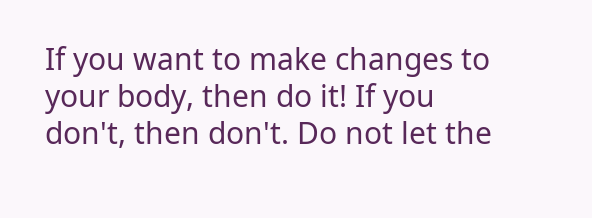If you want to make changes to your body, then do it! If you don't, then don't. Do not let the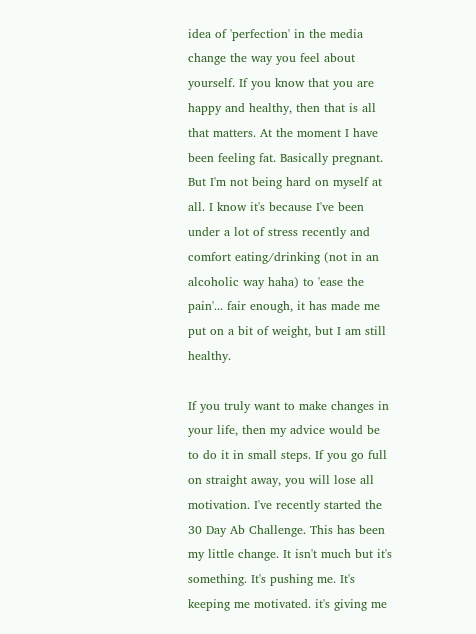idea of 'perfection' in the media change the way you feel about yourself. If you know that you are happy and healthy, then that is all that matters. At the moment I have been feeling fat. Basically pregnant. But I'm not being hard on myself at all. I know it's because I've been under a lot of stress recently and comfort eating/drinking (not in an alcoholic way haha) to 'ease the pain'... fair enough, it has made me put on a bit of weight, but I am still healthy.

If you truly want to make changes in your life, then my advice would be to do it in small steps. If you go full on straight away, you will lose all motivation. I've recently started the 30 Day Ab Challenge. This has been my little change. It isn't much but it's something. It's pushing me. It's keeping me motivated. it's giving me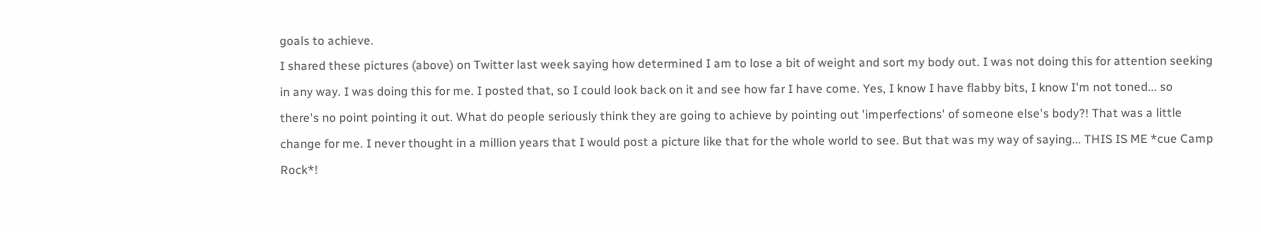goals to achieve.
I shared these pictures (above) on Twitter last week saying how determined I am to lose a bit of weight and sort my body out. I was not doing this for attention seeking in any way. I was doing this for me. I posted that, so I could look back on it and see how far I have come. Yes, I know I have flabby bits, I know I'm not toned... so there's no point pointing it out. What do people seriously think they are going to achieve by pointing out 'imperfections' of someone else's body?! That was a little change for me. I never thought in a million years that I would post a picture like that for the whole world to see. But that was my way of saying... THIS IS ME *cue Camp Rock*!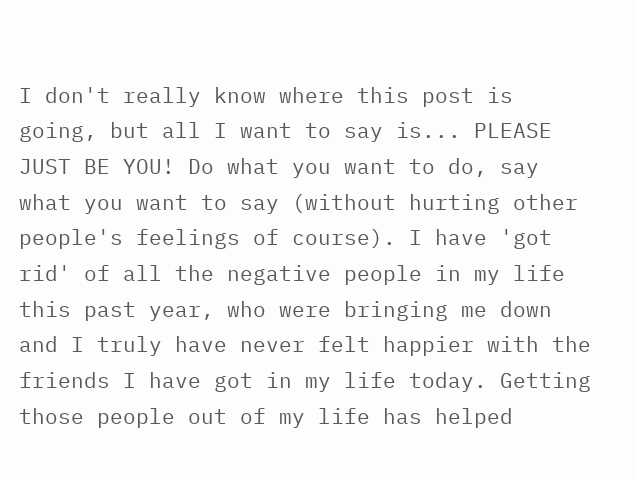I don't really know where this post is going, but all I want to say is... PLEASE JUST BE YOU! Do what you want to do, say what you want to say (without hurting other people's feelings of course). I have 'got rid' of all the negative people in my life this past year, who were bringing me down and I truly have never felt happier with the friends I have got in my life today. Getting those people out of my life has helped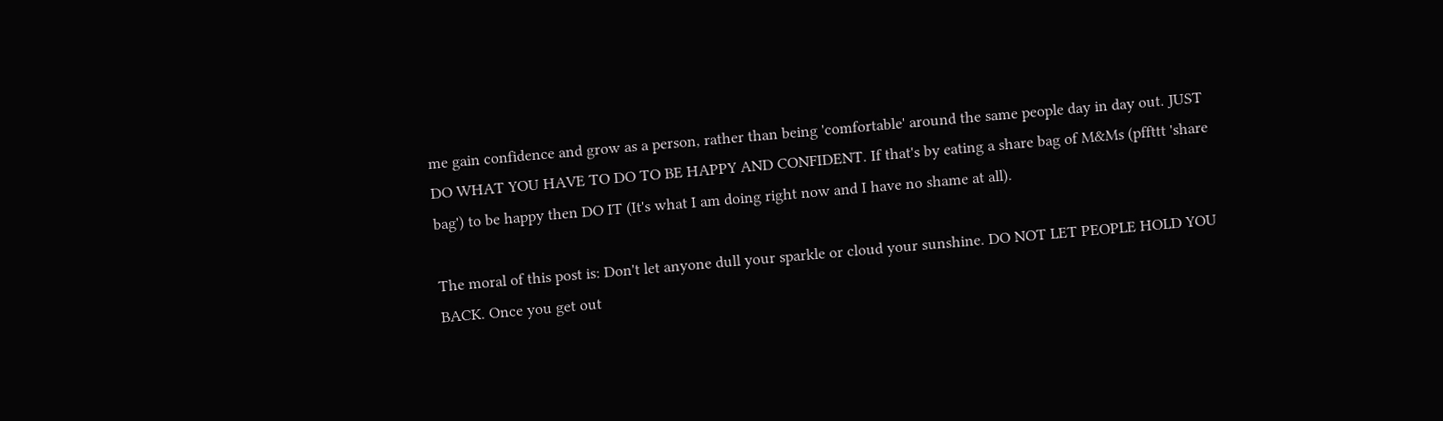me gain confidence and grow as a person, rather than being 'comfortable' around the same people day in day out. JUST DO WHAT YOU HAVE TO DO TO BE HAPPY AND CONFIDENT. If that's by eating a share bag of M&Ms (pffttt 'share bag') to be happy then DO IT (It's what I am doing right now and I have no shame at all).

The moral of this post is: Don't let anyone dull your sparkle or cloud your sunshine. DO NOT LET PEOPLE HOLD YOU BACK. Once you get out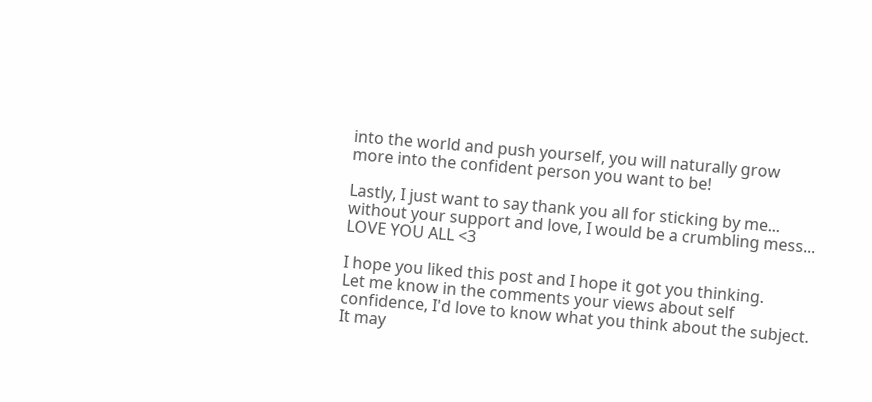into the world and push yourself, you will naturally grow more into the confident person you want to be!

Lastly, I just want to say thank you all for sticking by me... without your support and love, I would be a crumbling mess... LOVE YOU ALL <3

I hope you liked this post and I hope it got you thinking.
Let me know in the comments your views about self confidence, I'd love to know what you think about the subject. It may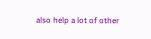also help a lot of other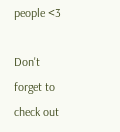people <3

Don't forget to check out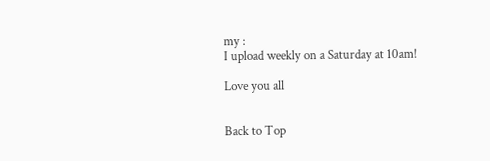my :
I upload weekly on a Saturday at 10am!

Love you all


Back to Top